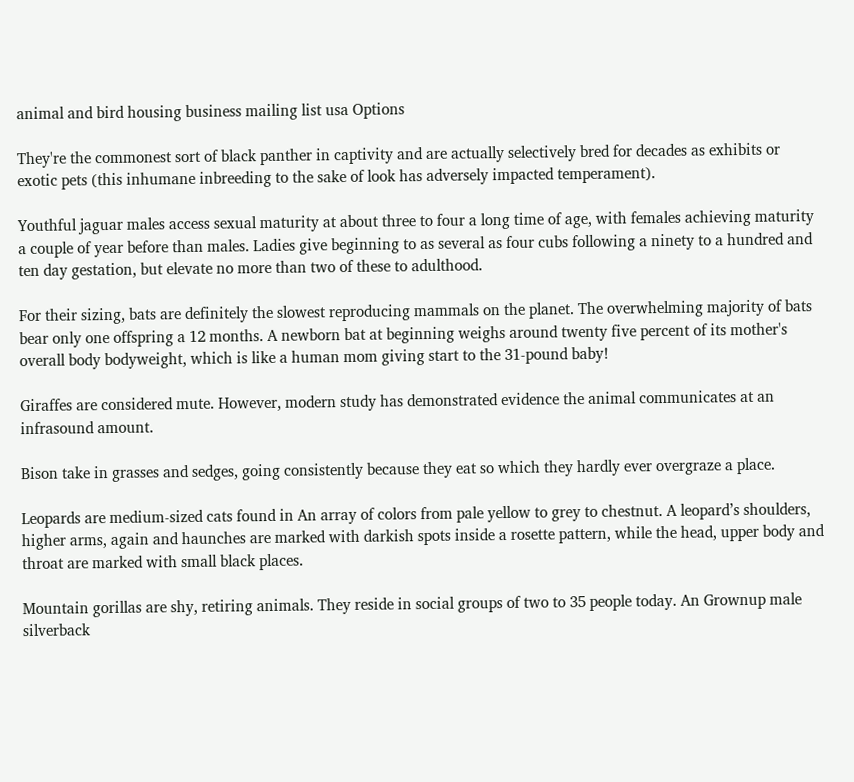animal and bird housing business mailing list usa Options

They're the commonest sort of black panther in captivity and are actually selectively bred for decades as exhibits or exotic pets (this inhumane inbreeding to the sake of look has adversely impacted temperament).

Youthful jaguar males access sexual maturity at about three to four a long time of age, with females achieving maturity a couple of year before than males. Ladies give beginning to as several as four cubs following a ninety to a hundred and ten day gestation, but elevate no more than two of these to adulthood.

For their sizing, bats are definitely the slowest reproducing mammals on the planet. The overwhelming majority of bats bear only one offspring a 12 months. A newborn bat at beginning weighs around twenty five percent of its mother's overall body bodyweight, which is like a human mom giving start to the 31-pound baby!

Giraffes are considered mute. However, modern study has demonstrated evidence the animal communicates at an infrasound amount.

Bison take in grasses and sedges, going consistently because they eat so which they hardly ever overgraze a place.

Leopards are medium-sized cats found in An array of colors from pale yellow to grey to chestnut. A leopard’s shoulders, higher arms, again and haunches are marked with darkish spots inside a rosette pattern, while the head, upper body and throat are marked with small black places.

Mountain gorillas are shy, retiring animals. They reside in social groups of two to 35 people today. An Grownup male silverback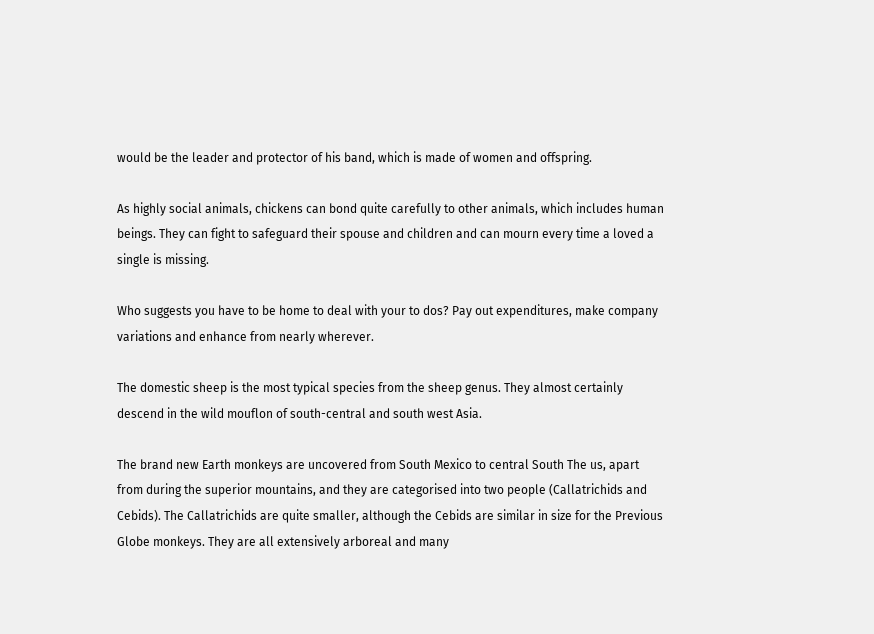would be the leader and protector of his band, which is made of women and offspring.

As highly social animals, chickens can bond quite carefully to other animals, which includes human beings. They can fight to safeguard their spouse and children and can mourn every time a loved a single is missing.

Who suggests you have to be home to deal with your to dos? Pay out expenditures, make company variations and enhance from nearly wherever.

The domestic sheep is the most typical species from the sheep genus. They almost certainly descend in the wild mouflon of south-central and south west Asia.

The brand new Earth monkeys are uncovered from South Mexico to central South The us, apart from during the superior mountains, and they are categorised into two people (Callatrichids and Cebids). The Callatrichids are quite smaller, although the Cebids are similar in size for the Previous Globe monkeys. They are all extensively arboreal and many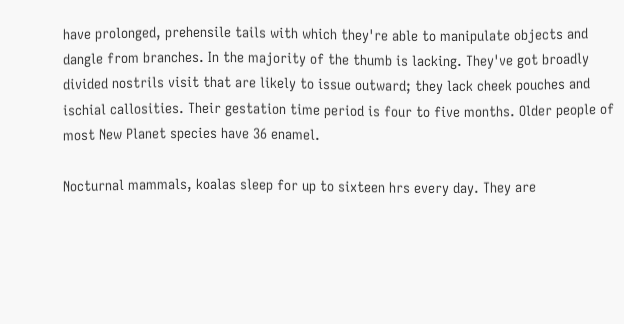have prolonged, prehensile tails with which they're able to manipulate objects and dangle from branches. In the majority of the thumb is lacking. They've got broadly divided nostrils visit that are likely to issue outward; they lack cheek pouches and ischial callosities. Their gestation time period is four to five months. Older people of most New Planet species have 36 enamel.

Nocturnal mammals, koalas sleep for up to sixteen hrs every day. They are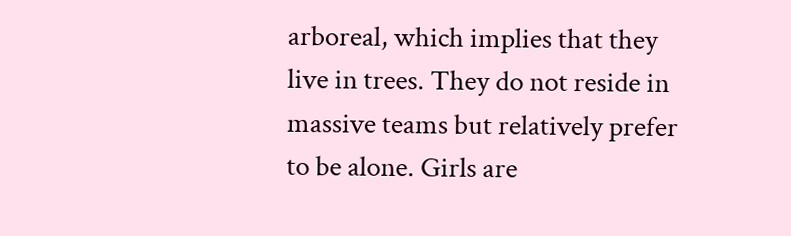arboreal, which implies that they live in trees. They do not reside in massive teams but relatively prefer to be alone. Girls are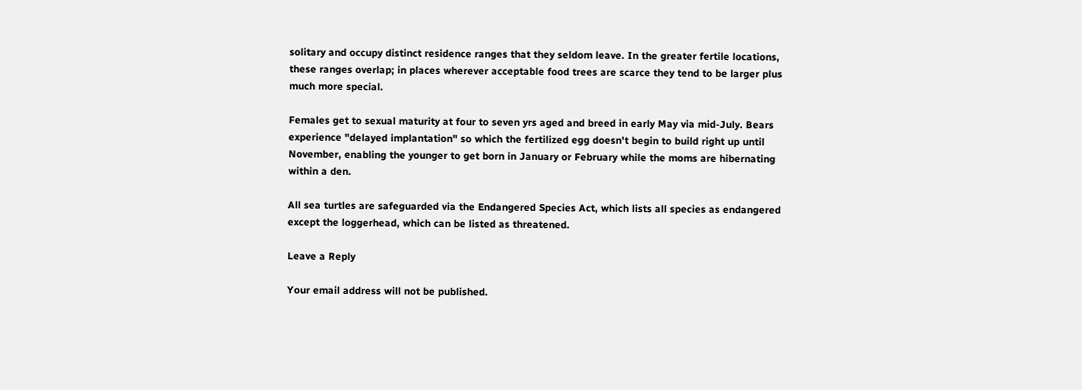solitary and occupy distinct residence ranges that they seldom leave. In the greater fertile locations, these ranges overlap; in places wherever acceptable food trees are scarce they tend to be larger plus much more special.

Females get to sexual maturity at four to seven yrs aged and breed in early May via mid-July. Bears experience "delayed implantation" so which the fertilized egg doesn't begin to build right up until November, enabling the younger to get born in January or February while the moms are hibernating within a den.

All sea turtles are safeguarded via the Endangered Species Act, which lists all species as endangered except the loggerhead, which can be listed as threatened.

Leave a Reply

Your email address will not be published.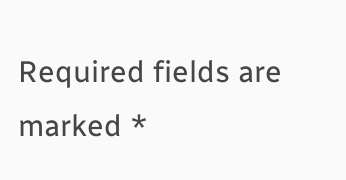Required fields are marked *